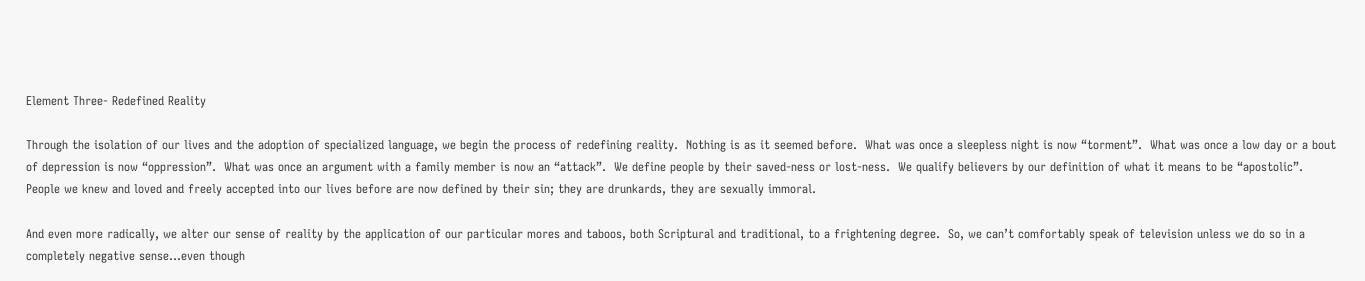Element Three- Redefined Reality

Through the isolation of our lives and the adoption of specialized language, we begin the process of redefining reality.  Nothing is as it seemed before.  What was once a sleepless night is now “torment”.  What was once a low day or a bout of depression is now “oppression”.  What was once an argument with a family member is now an “attack”.  We define people by their saved-ness or lost-ness.  We qualify believers by our definition of what it means to be “apostolic”.  People we knew and loved and freely accepted into our lives before are now defined by their sin; they are drunkards, they are sexually immoral.

And even more radically, we alter our sense of reality by the application of our particular mores and taboos, both Scriptural and traditional, to a frightening degree.  So, we can’t comfortably speak of television unless we do so in a completely negative sense…even though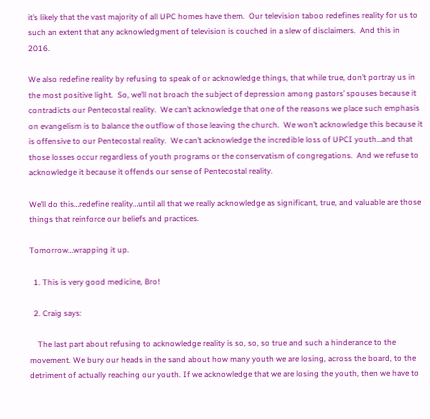it’s likely that the vast majority of all UPC homes have them.  Our television taboo redefines reality for us to such an extent that any acknowledgment of television is couched in a slew of disclaimers.  And this in 2016.

We also redefine reality by refusing to speak of or acknowledge things, that while true, don’t portray us in the most positive light.  So, we’ll not broach the subject of depression among pastors’ spouses because it contradicts our Pentecostal reality.  We can’t acknowledge that one of the reasons we place such emphasis on evangelism is to balance the outflow of those leaving the church.  We won’t acknowledge this because it is offensive to our Pentecostal reality.  We can’t acknowledge the incredible loss of UPCI youth…and that those losses occur regardless of youth programs or the conservatism of congregations.  And we refuse to acknowledge it because it offends our sense of Pentecostal reality.

We’ll do this…redefine reality…until all that we really acknowledge as significant, true, and valuable are those things that reinforce our beliefs and practices.

Tomorrow…wrapping it up.

  1. This is very good medicine, Bro!

  2. Craig says:

    The last part about refusing to acknowledge reality is so, so, so true and such a hinderance to the movement. We bury our heads in the sand about how many youth we are losing, across the board, to the detriment of actually reaching our youth. If we acknowledge that we are losing the youth, then we have to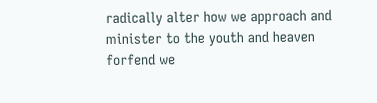radically alter how we approach and minister to the youth and heaven forfend we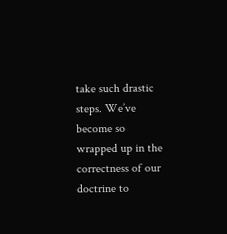take such drastic steps. We’ve become so wrapped up in the correctness of our doctrine to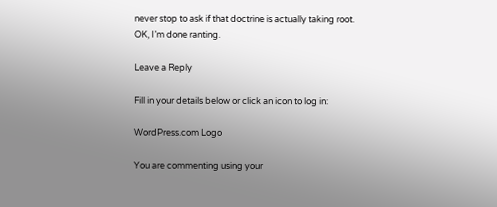never stop to ask if that doctrine is actually taking root. OK, I’m done ranting.

Leave a Reply

Fill in your details below or click an icon to log in:

WordPress.com Logo

You are commenting using your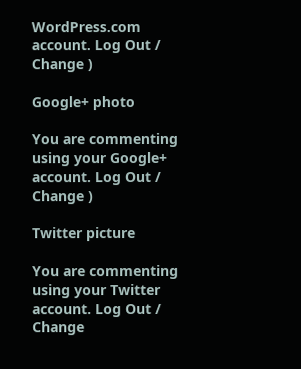WordPress.com account. Log Out /  Change )

Google+ photo

You are commenting using your Google+ account. Log Out /  Change )

Twitter picture

You are commenting using your Twitter account. Log Out /  Change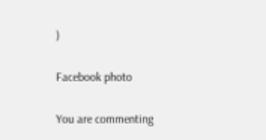)

Facebook photo

You are commenting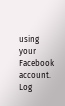using your Facebook account. Log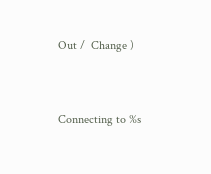Out /  Change )


Connecting to %s